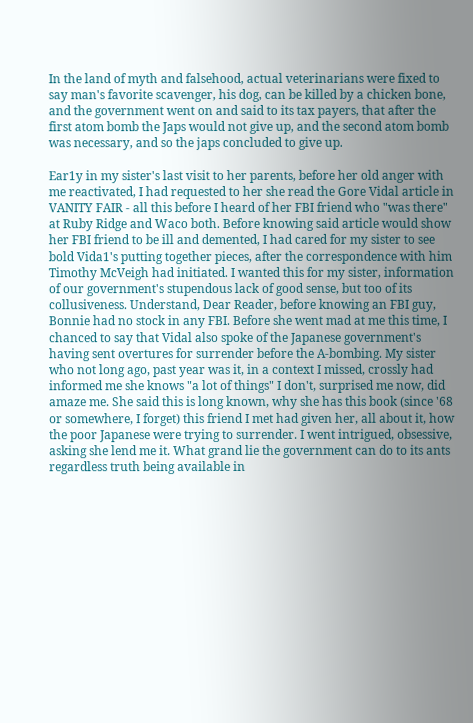In the land of myth and falsehood, actual veterinarians were fixed to say man's favorite scavenger, his dog, can be killed by a chicken bone, and the government went on and said to its tax payers, that after the first atom bomb the Japs would not give up, and the second atom bomb was necessary, and so the japs concluded to give up.

Ear1y in my sister's last visit to her parents, before her old anger with me reactivated, I had requested to her she read the Gore Vidal article in VANITY FAIR - all this before I heard of her FBI friend who "was there" at Ruby Ridge and Waco both. Before knowing said article would show her FBI friend to be ill and demented, I had cared for my sister to see bold Vida1's putting together pieces, after the correspondence with him Timothy McVeigh had initiated. I wanted this for my sister, information of our government's stupendous lack of good sense, but too of its collusiveness. Understand, Dear Reader, before knowing an FBI guy, Bonnie had no stock in any FBI. Before she went mad at me this time, I chanced to say that Vidal also spoke of the Japanese government's having sent overtures for surrender before the A-bombing. My sister who not long ago, past year was it, in a context I missed, crossly had informed me she knows "a lot of things" I don't, surprised me now, did amaze me. She said this is long known, why she has this book (since '68 or somewhere, I forget) this friend I met had given her, all about it, how the poor Japanese were trying to surrender. I went intrigued, obsessive, asking she lend me it. What grand lie the government can do to its ants regardless truth being available in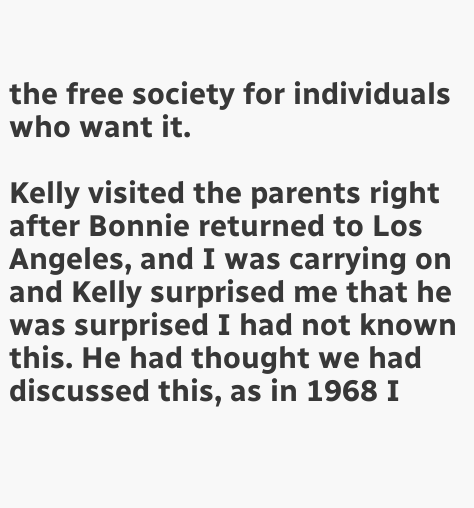the free society for individuals who want it.

Kelly visited the parents right after Bonnie returned to Los Angeles, and I was carrying on and Kelly surprised me that he was surprised I had not known this. He had thought we had discussed this, as in 1968 I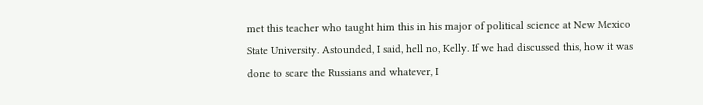met this teacher who taught him this in his major of political science at New Mexico State University. Astounded, I said, hell no, Kelly. If we had discussed this, how it was done to scare the Russians and whatever, I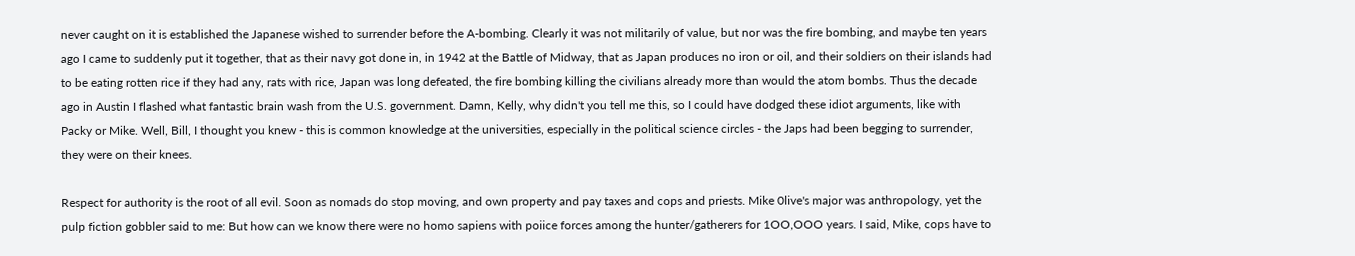never caught on it is established the Japanese wished to surrender before the A-bombing. Clearly it was not militarily of value, but nor was the fire bombing, and maybe ten years ago I came to suddenly put it together, that as their navy got done in, in 1942 at the Battle of Midway, that as Japan produces no iron or oil, and their soldiers on their islands had to be eating rotten rice if they had any, rats with rice, Japan was long defeated, the fire bombing killing the civilians already more than would the atom bombs. Thus the decade ago in Austin I flashed what fantastic brain wash from the U.S. government. Damn, Kelly, why didn't you tell me this, so I could have dodged these idiot arguments, like with Packy or Mike. Well, Bill, I thought you knew - this is common knowledge at the universities, especially in the political science circles - the Japs had been begging to surrender, they were on their knees.

Respect for authority is the root of all evil. Soon as nomads do stop moving, and own property and pay taxes and cops and priests. Mike 0live's major was anthropology, yet the pulp fiction gobbler said to me: But how can we know there were no homo sapiens with poiice forces among the hunter/gatherers for 1OO,OOO years. I said, Mike, cops have to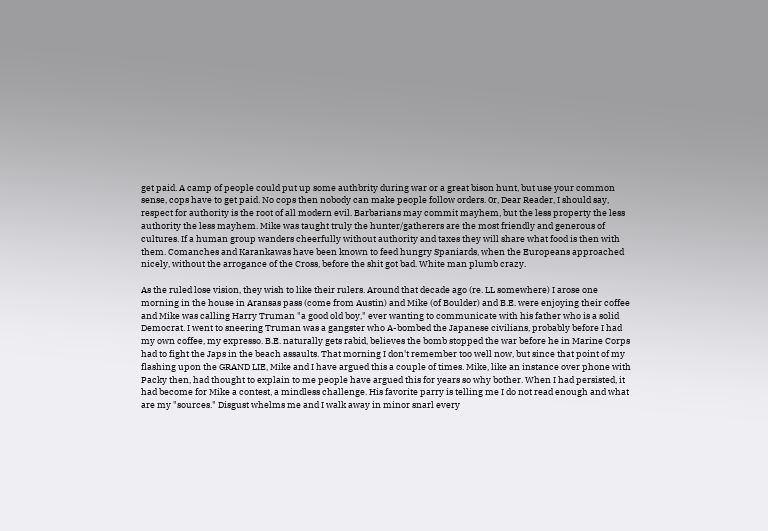get paid. A camp of people could put up some authbrity during war or a great bison hunt, but use your common sense, cops have to get paid. No cops then nobody can make people follow orders. 0r, Dear Reader, I should say, respect for authority is the root of all modern evil. Barbarians may commit mayhem, but the less property the less authority the less mayhem. Mike was taught truly the hunter/gatherers are the most friendly and generous of cultures. If a human group wanders cheerfully without authority and taxes they will share what food is then with them. Comanches and Karankawas have been known to feed hungry Spaniards, when the Europeans approached nicely, without the arrogance of the Cross, before the shit got bad. White man plumb crazy.

As the ruled lose vision, they wish to like their rulers. Around that decade ago (re. LL somewhere) I arose one morning in the house in Aransas pass (come from Austin) and Mike (of Boulder) and B.E. were enjoying their coffee and Mike was calling Harry Truman "a good old boy," ever wanting to communicate with his father who is a solid Democrat. I went to sneering Truman was a gangster who A-bombed the Japanese civilians, probably before I had my own coffee, my expresso. B.E. naturally gets rabid, believes the bomb stopped the war before he in Marine Corps had to fight the Japs in the beach assaults. That morning I don't remember too well now, but since that point of my flashing upon the GRAND LIE, Mike and I have argued this a couple of times. Mike, like an instance over phone with Packy then, had thought to explain to me people have argued this for years so why bother. When I had persisted, it had become for Mike a contest, a mindless challenge. His favorite parry is telling me I do not read enough and what are my "sources." Disgust whelms me and I walk away in minor snarl every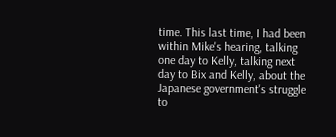time. This last time, I had been within Mike's hearing, talking one day to Kelly, talking next day to Bix and Kelly, about the Japanese government's struggle to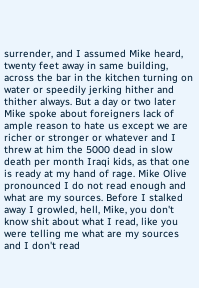surrender, and I assumed Mike heard, twenty feet away in same building, across the bar in the kitchen turning on water or speedily jerking hither and thither always. But a day or two later Mike spoke about foreigners lack of ample reason to hate us except we are richer or stronger or whatever and I threw at him the 5000 dead in slow death per month Iraqi kids, as that one is ready at my hand of rage. Mike Olive pronounced I do not read enough and what are my sources. Before I stalked away I growled, hell, Mike, you don't know shit about what I read, like you were telling me what are my sources and I don't read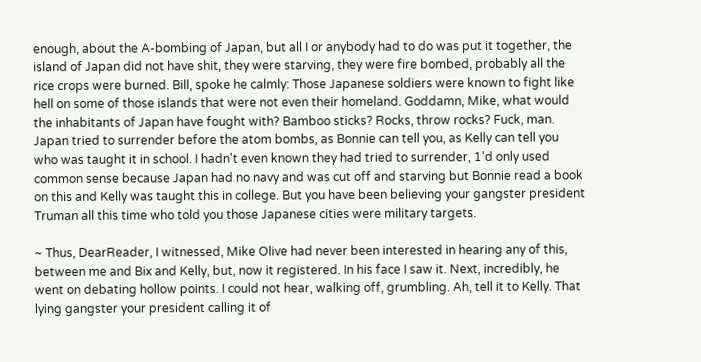enough, about the A-bombing of Japan, but all I or anybody had to do was put it together, the island of Japan did not have shit, they were starving, they were fire bombed, probably all the rice crops were burned. Bill, spoke he calmly: Those Japanese soldiers were known to fight like hell on some of those islands that were not even their homeland. Goddamn, Mike, what would the inhabitants of Japan have fought with? Bamboo sticks? Rocks, throw rocks? Fuck, man. Japan tried to surrender before the atom bombs, as Bonnie can tell you, as Kelly can tell you who was taught it in school. I hadn't even known they had tried to surrender, 1'd only used common sense because Japan had no navy and was cut off and starving but Bonnie read a book on this and Kelly was taught this in college. But you have been believing your gangster president Truman all this time who told you those Japanese cities were military targets.

~ Thus, DearReader, I witnessed, Mike Olive had never been interested in hearing any of this, between me and Bix and Kelly, but, now it registered. In his face I saw it. Next, incredibly, he went on debating hollow points. I could not hear, walking off, grumbling. Ah, tell it to Kelly. That lying gangster your president calling it of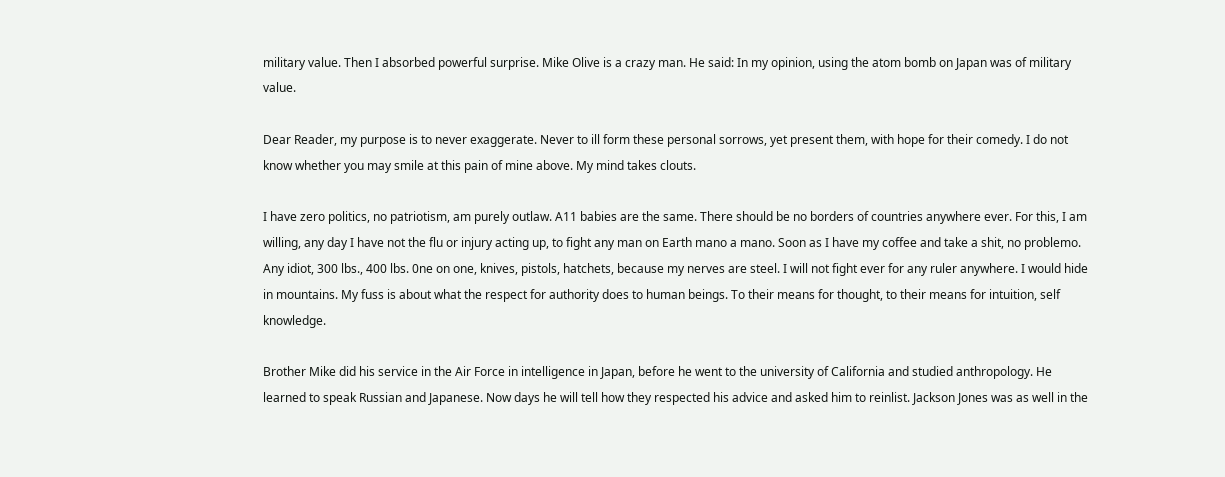military value. Then I absorbed powerful surprise. Mike Olive is a crazy man. He said: In my opinion, using the atom bomb on Japan was of military value.

Dear Reader, my purpose is to never exaggerate. Never to ill form these personal sorrows, yet present them, with hope for their comedy. I do not know whether you may smile at this pain of mine above. My mind takes clouts.

I have zero politics, no patriotism, am purely outlaw. A11 babies are the same. There should be no borders of countries anywhere ever. For this, I am willing, any day I have not the flu or injury acting up, to fight any man on Earth mano a mano. Soon as I have my coffee and take a shit, no problemo. Any idiot, 300 lbs., 400 lbs. 0ne on one, knives, pistols, hatchets, because my nerves are steel. I will not fight ever for any ruler anywhere. I would hide in mountains. My fuss is about what the respect for authority does to human beings. To their means for thought, to their means for intuition, self knowledge.

Brother Mike did his service in the Air Force in intelligence in Japan, before he went to the university of California and studied anthropology. He learned to speak Russian and Japanese. Now days he will tell how they respected his advice and asked him to reinlist. Jackson Jones was as well in the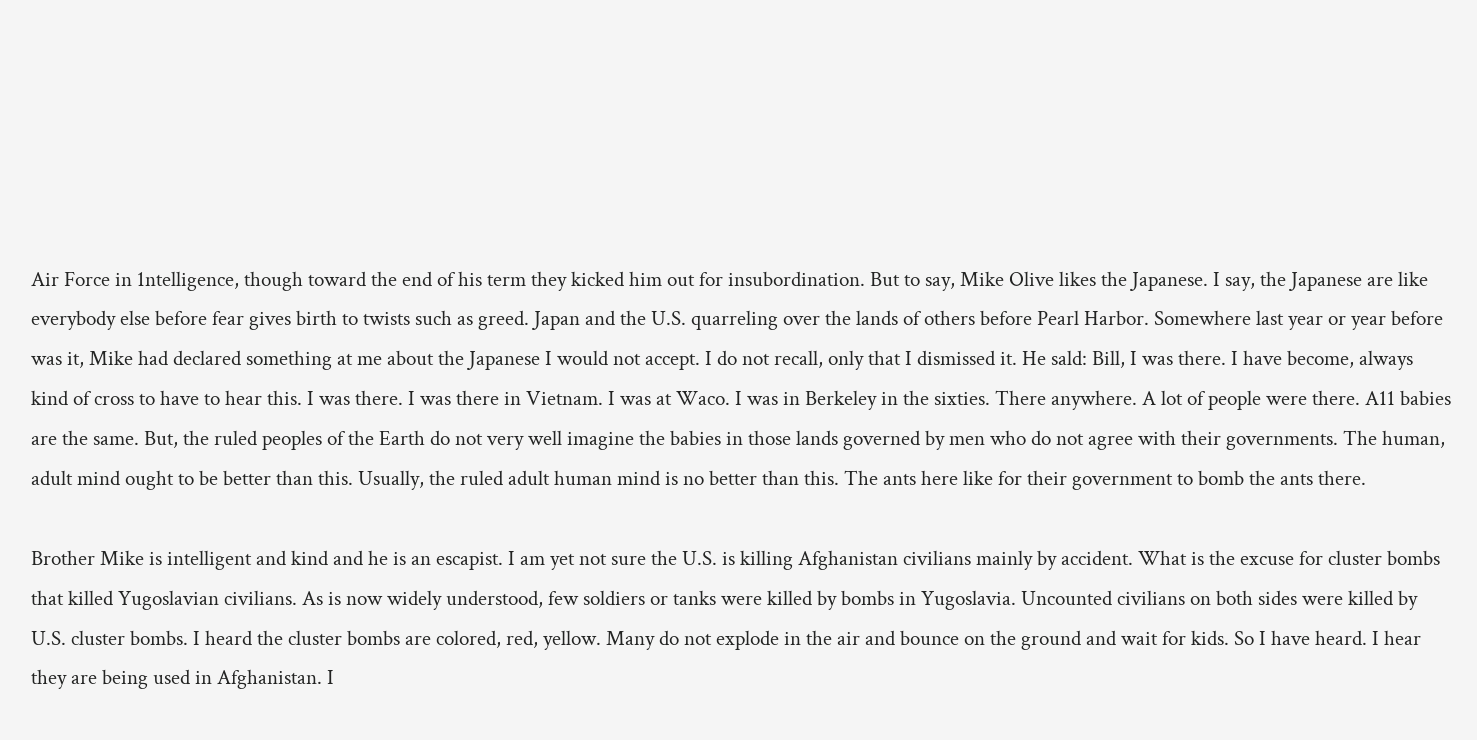Air Force in 1ntelligence, though toward the end of his term they kicked him out for insubordination. But to say, Mike Olive likes the Japanese. I say, the Japanese are like everybody else before fear gives birth to twists such as greed. Japan and the U.S. quarreling over the lands of others before Pearl Harbor. Somewhere last year or year before was it, Mike had declared something at me about the Japanese I would not accept. I do not recall, only that I dismissed it. He sald: Bill, I was there. I have become, always kind of cross to have to hear this. I was there. I was there in Vietnam. I was at Waco. I was in Berkeley in the sixties. There anywhere. A lot of people were there. A11 babies are the same. But, the ruled peoples of the Earth do not very well imagine the babies in those lands governed by men who do not agree with their governments. The human, adult mind ought to be better than this. Usually, the ruled adult human mind is no better than this. The ants here like for their government to bomb the ants there.

Brother Mike is intelligent and kind and he is an escapist. I am yet not sure the U.S. is killing Afghanistan civilians mainly by accident. What is the excuse for cluster bombs that killed Yugoslavian civilians. As is now widely understood, few soldiers or tanks were killed by bombs in Yugoslavia. Uncounted civilians on both sides were killed by U.S. cluster bombs. I heard the cluster bombs are colored, red, yellow. Many do not explode in the air and bounce on the ground and wait for kids. So I have heard. I hear they are being used in Afghanistan. I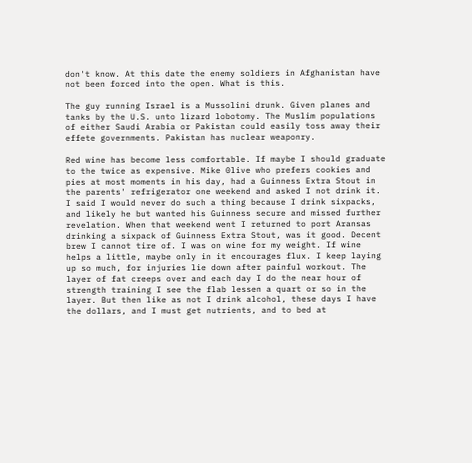don't know. At this date the enemy soldiers in Afghanistan have not been forced into the open. What is this.

The guy running Israel is a Mussolini drunk. Given planes and tanks by the U.S. unto lizard lobotomy. The Muslim populations of either Saudi Arabia or Pakistan could easily toss away their effete governments. Pakistan has nuclear weaponry.

Red wine has become less comfortable. If maybe I should graduate to the twice as expensive. Mike 0live who prefers cookies and pies at most moments in his day, had a Guinness Extra Stout in the parents' refrigerator one weekend and asked I not drink it. I said I would never do such a thing because I drink sixpacks, and likely he but wanted his Guinness secure and missed further revelation. When that weekend went I returned to port Aransas drinking a sixpack of Guinness Extra Stout, was it good. Decent brew I cannot tire of. I was on wine for my weight. If wine helps a little, maybe only in it encourages flux. I keep laying up so much, for injuries lie down after painful workout. The layer of fat creeps over and each day I do the near hour of strength training I see the flab lessen a quart or so in the layer. But then like as not I drink alcohol, these days I have the dollars, and I must get nutrients, and to bed at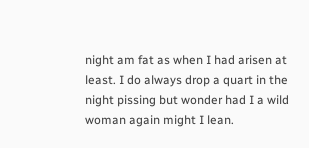night am fat as when I had arisen at least. I do always drop a quart in the night pissing but wonder had I a wild woman again might I lean.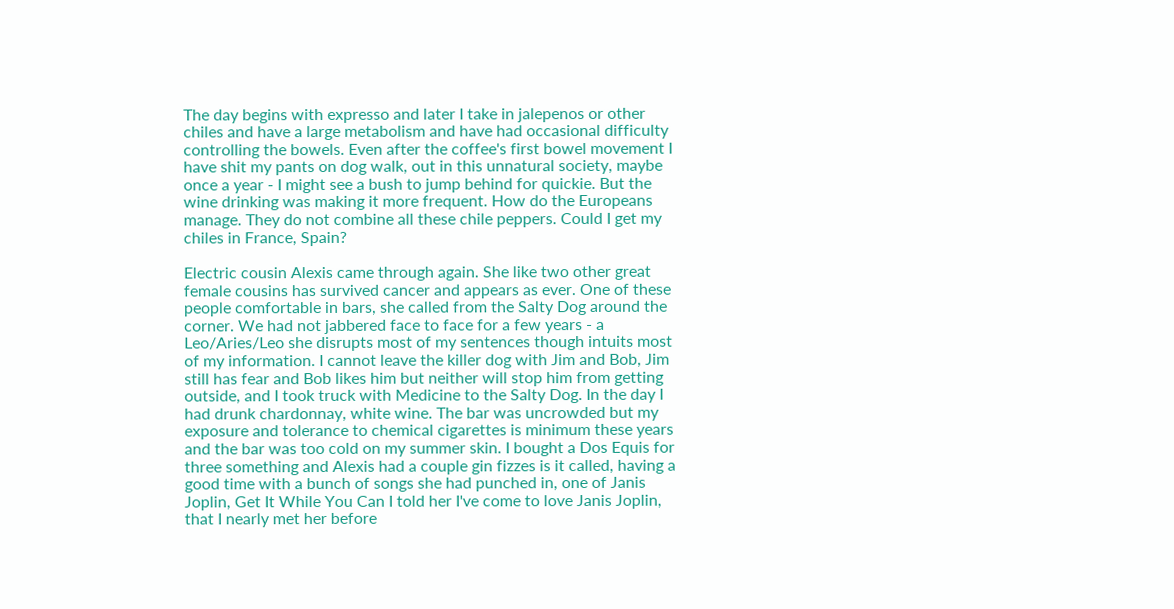The day begins with expresso and later I take in jalepenos or other chiles and have a large metabolism and have had occasional difficulty controlling the bowels. Even after the coffee's first bowel movement I have shit my pants on dog walk, out in this unnatural society, maybe once a year - I might see a bush to jump behind for quickie. But the wine drinking was making it more frequent. How do the Europeans manage. They do not combine all these chile peppers. Could I get my chiles in France, Spain?

Electric cousin Alexis came through again. She like two other great female cousins has survived cancer and appears as ever. One of these people comfortable in bars, she called from the Salty Dog around the corner. We had not jabbered face to face for a few years - a Leo/Aries/Leo she disrupts most of my sentences though intuits most of my information. I cannot leave the killer dog with Jim and Bob, Jim still has fear and Bob likes him but neither will stop him from getting outside, and I took truck with Medicine to the Salty Dog. In the day I had drunk chardonnay, white wine. The bar was uncrowded but my exposure and tolerance to chemical cigarettes is minimum these years and the bar was too cold on my summer skin. I bought a Dos Equis for three something and Alexis had a couple gin fizzes is it called, having a good time with a bunch of songs she had punched in, one of Janis Joplin, Get It While You Can I told her I've come to love Janis Joplin, that I nearly met her before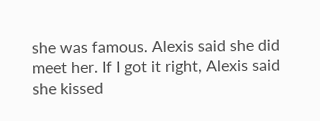she was famous. Alexis said she did meet her. If I got it right, Alexis said she kissed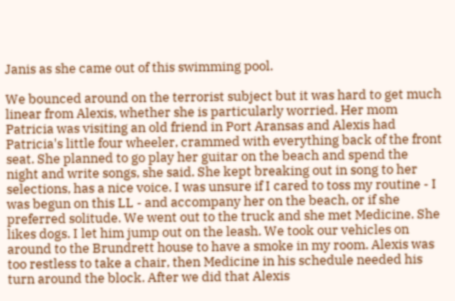Janis as she came out of this swimming pool.

We bounced around on the terrorist subject but it was hard to get much linear from Alexis, whether she is particularly worried. Her mom Patricia was visiting an old friend in Port Aransas and Alexis had Patricia's little four wheeler, crammed with everything back of the front seat. She planned to go play her guitar on the beach and spend the night and write songs, she said. She kept breaking out in song to her selections, has a nice voice. I was unsure if I cared to toss my routine - I was begun on this LL - and accompany her on the beach, or if she preferred solitude. We went out to the truck and she met Medicine. She likes dogs. I let him jump out on the leash. We took our vehicles on around to the Brundrett house to have a smoke in my room. Alexis was too restless to take a chair, then Medicine in his schedule needed his turn around the block. After we did that Alexis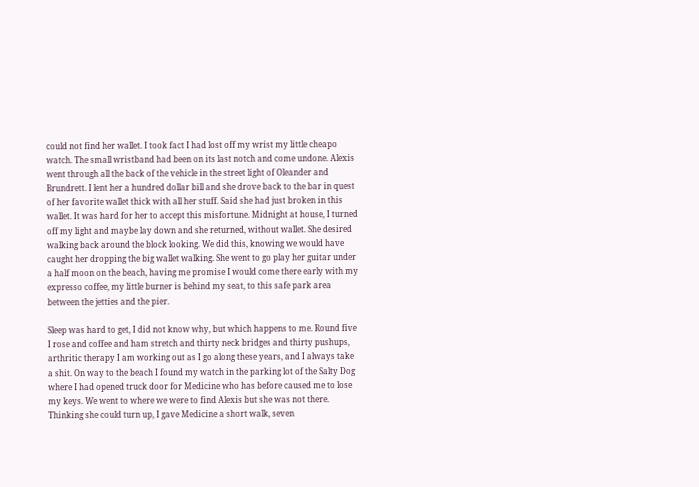could not find her wallet. I took fact I had lost off my wrist my little cheapo watch. The small wristband had been on its last notch and come undone. Alexis went through all the back of the vehicle in the street light of Oleander and Brundrett. I lent her a hundred dollar bill and she drove back to the bar in quest of her favorite wallet thick with all her stuff. Said she had just broken in this wallet. It was hard for her to accept this misfortune. Midnight at house, I turned off my light and maybe lay down and she returned, without wallet. She desired walking back around the block looking. We did this, knowing we would have caught her dropping the big wallet walking. She went to go play her guitar under a half moon on the beach, having me promise I would come there early with my expresso coffee, my little burner is behind my seat, to this safe park area between the jetties and the pier.

Sleep was hard to get, I did not know why, but which happens to me. Round five I rose and coffee and ham stretch and thirty neck bridges and thirty pushups, arthritic therapy I am working out as I go along these years, and I always take a shit. On way to the beach I found my watch in the parking lot of the Salty Dog where I had opened truck door for Medicine who has before caused me to lose my keys. We went to where we were to find Alexis but she was not there. Thinking she could turn up, I gave Medicine a short walk, seven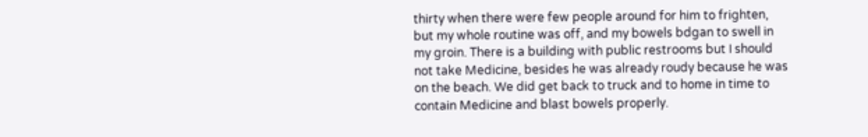thirty when there were few people around for him to frighten, but my whole routine was off, and my bowels bdgan to swell in my groin. There is a building with public restrooms but I should not take Medicine, besides he was already roudy because he was on the beach. We did get back to truck and to home in time to contain Medicine and blast bowels properly.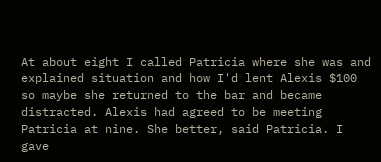At about eight I called Patricia where she was and explained situation and how I'd lent Alexis $100 so maybe she returned to the bar and became distracted. Alexis had agreed to be meeting Patricia at nine. She better, said Patricia. I gave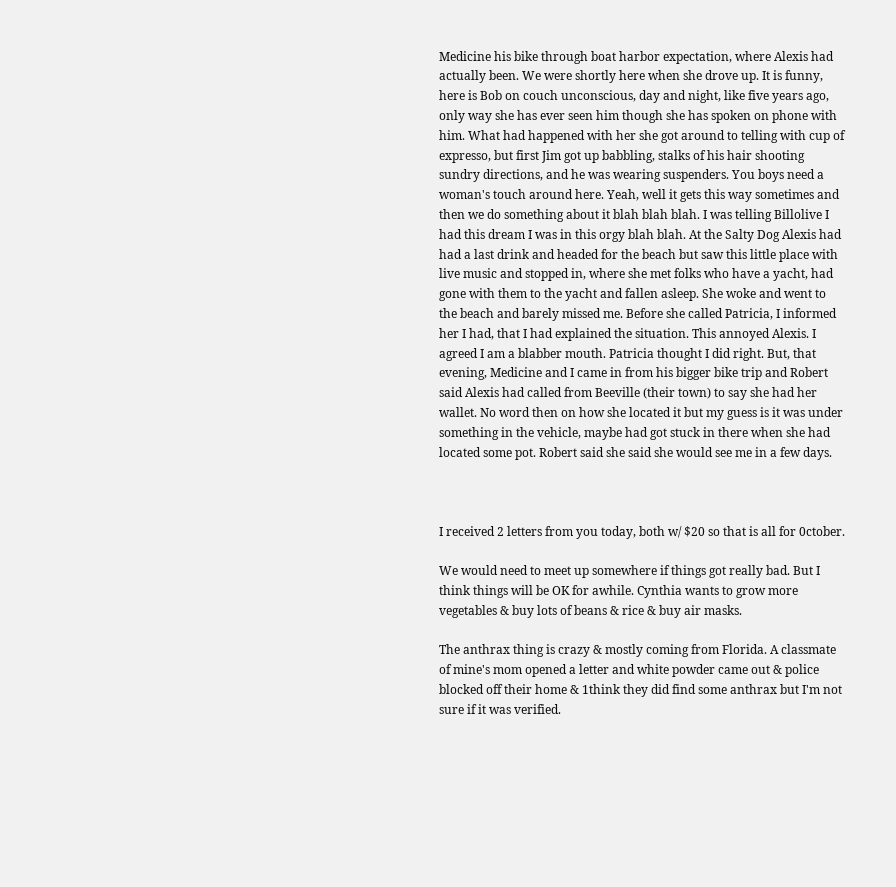Medicine his bike through boat harbor expectation, where Alexis had actually been. We were shortly here when she drove up. It is funny, here is Bob on couch unconscious, day and night, like five years ago, only way she has ever seen him though she has spoken on phone with him. What had happened with her she got around to telling with cup of expresso, but first Jim got up babbling, stalks of his hair shooting sundry directions, and he was wearing suspenders. You boys need a woman's touch around here. Yeah, well it gets this way sometimes and then we do something about it blah blah blah. I was telling Billolive I had this dream I was in this orgy blah blah. At the Salty Dog Alexis had had a last drink and headed for the beach but saw this little place with live music and stopped in, where she met folks who have a yacht, had gone with them to the yacht and fallen asleep. She woke and went to the beach and barely missed me. Before she called Patricia, I informed her I had, that I had explained the situation. This annoyed Alexis. I agreed I am a blabber mouth. Patricia thought I did right. But, that evening, Medicine and I came in from his bigger bike trip and Robert said Alexis had called from Beeville (their town) to say she had her wallet. No word then on how she located it but my guess is it was under something in the vehicle, maybe had got stuck in there when she had located some pot. Robert said she said she would see me in a few days.



I received 2 letters from you today, both w/ $20 so that is all for 0ctober.

We would need to meet up somewhere if things got really bad. But I think things will be OK for awhile. Cynthia wants to grow more vegetables & buy lots of beans & rice & buy air masks.

The anthrax thing is crazy & mostly coming from Florida. A classmate of mine's mom opened a letter and white powder came out & police blocked off their home & 1think they did find some anthrax but I'm not sure if it was verified.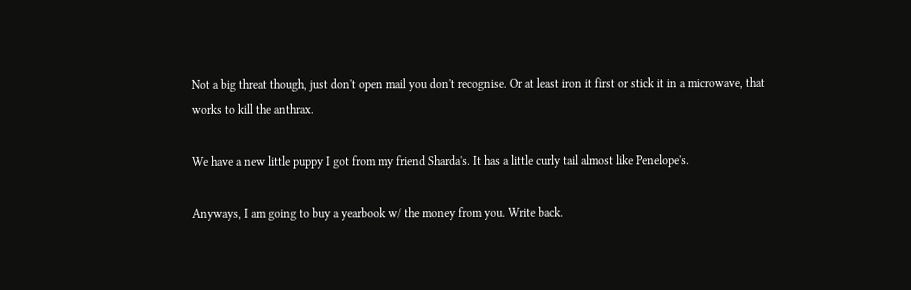Not a big threat though, just don't open mail you don't recognise. Or at least iron it first or stick it in a microwave, that works to kill the anthrax.

We have a new little puppy I got from my friend Sharda's. It has a little curly tail almost like Penelope's.

Anyways, I am going to buy a yearbook w/ the money from you. Write back.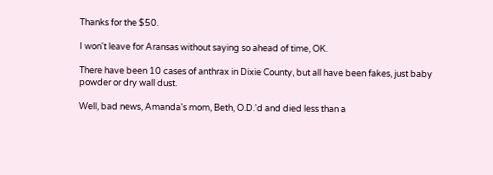Thanks for the $50.

I won't leave for Aransas without saying so ahead of time, OK.

There have been 10 cases of anthrax in Dixie County, but all have been fakes, just baby powder or dry wall dust.

Well, bad news, Amanda's mom, Beth, O.D.'d and died less than a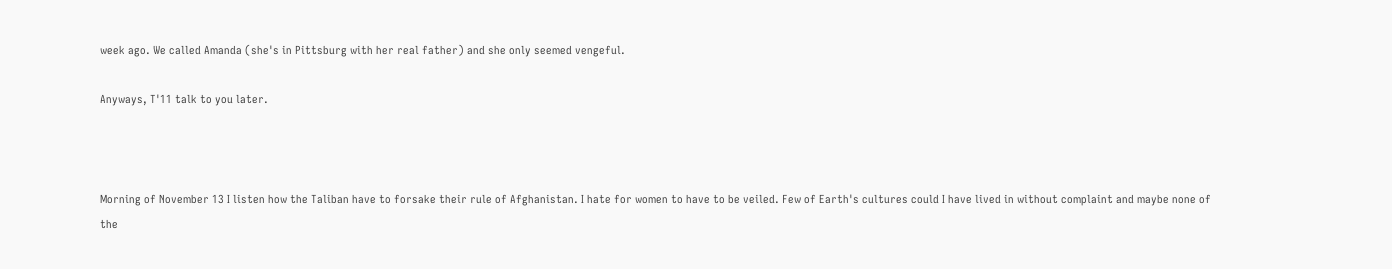week ago. We called Amanda (she's in Pittsburg with her real father) and she only seemed vengeful.

Anyways, T'11 talk to you later.



Morning of November 13 I listen how the Taliban have to forsake their rule of Afghanistan. I hate for women to have to be veiled. Few of Earth's cultures could I have lived in without complaint and maybe none of the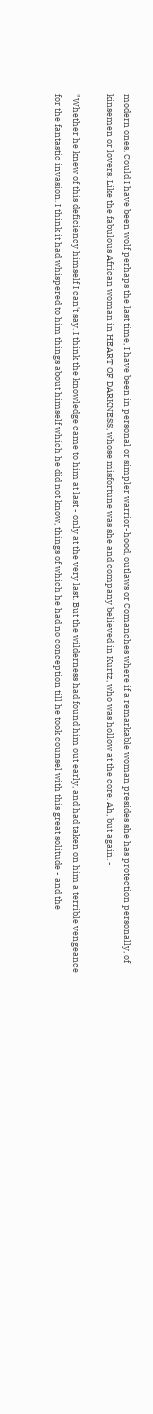modern ones. Could I have been wolf perhaps the last time, I have been in personal or simpler warrior-hood, outlaws or Comanches where if a remarkable woman presides she has protection personally, of kinsemen or lovers. Like the fabulous African woman in HEART OF DARKNESS, whose misfortune was she and company believed in Kurtz, who was hollow at the core. Ah, but again. -

"Whether he knew of this deficiency himself I can't say. I think the knowledge came to him at last - only at the very last. But the wilderness had found him out early, and had taken on him a terrible vengeance for the fantastic invasion. I think it had whispered to him things about himself which he did not know, things of which he had no conception till he took counsel with this great solitude - and the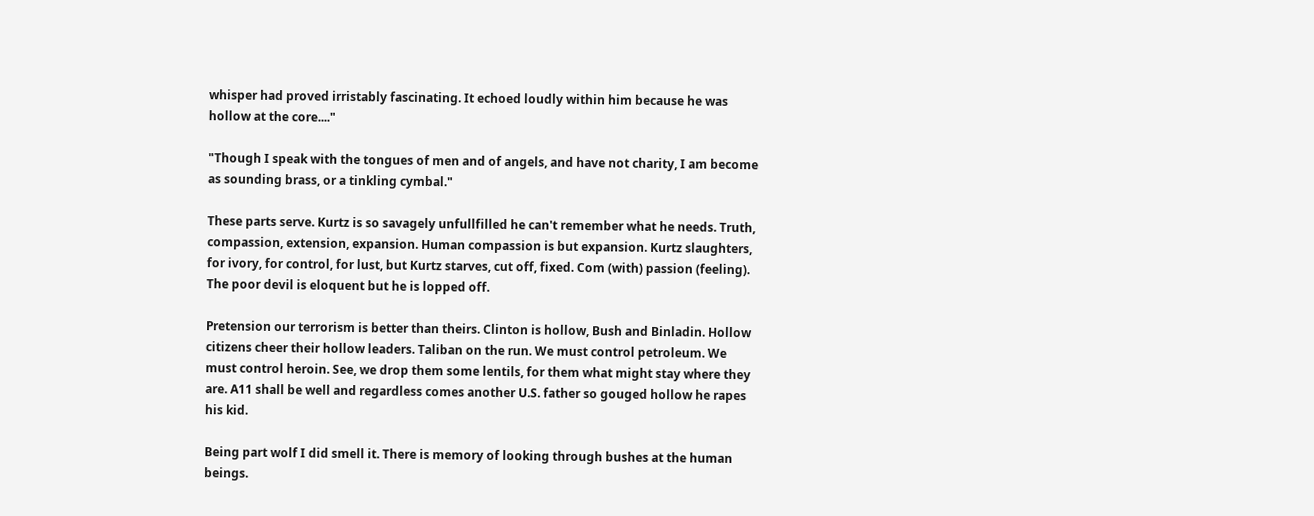whisper had proved irristably fascinating. It echoed loudly within him because he was hollow at the core...."

"Though I speak with the tongues of men and of angels, and have not charity, I am become as sounding brass, or a tinkling cymbal."

These parts serve. Kurtz is so savagely unfullfilled he can't remember what he needs. Truth, compassion, extension, expansion. Human compassion is but expansion. Kurtz slaughters, for ivory, for control, for lust, but Kurtz starves, cut off, fixed. Com (with) passion (feeling). The poor devil is eloquent but he is lopped off.

Pretension our terrorism is better than theirs. Clinton is hollow, Bush and Binladin. Hollow citizens cheer their hollow leaders. Taliban on the run. We must control petroleum. We must control heroin. See, we drop them some lentils, for them what might stay where they are. A11 shall be well and regardless comes another U.S. father so gouged hollow he rapes his kid.

Being part wolf I did smell it. There is memory of looking through bushes at the human beings.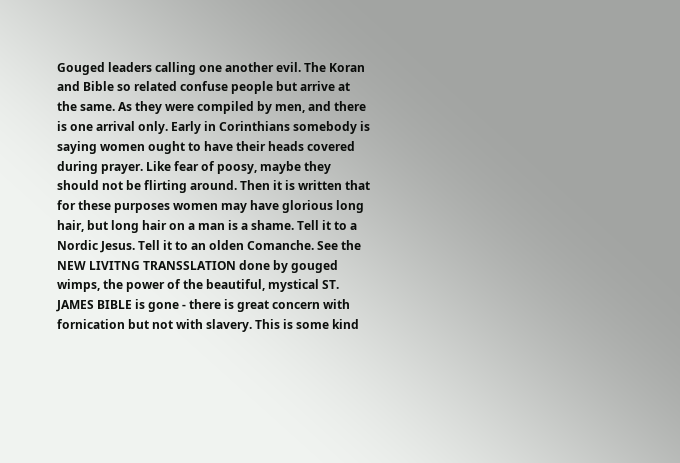Gouged leaders calling one another evil. The Koran and Bible so related confuse people but arrive at the same. As they were compiled by men, and there is one arrival only. Early in Corinthians somebody is saying women ought to have their heads covered during prayer. Like fear of poosy, maybe they should not be flirting around. Then it is written that for these purposes women may have glorious long hair, but long hair on a man is a shame. Tell it to a Nordic Jesus. Tell it to an olden Comanche. See the NEW LIVITNG TRANSSLATION done by gouged wimps, the power of the beautiful, mystical ST. JAMES BIBLE is gone - there is great concern with fornication but not with slavery. This is some kind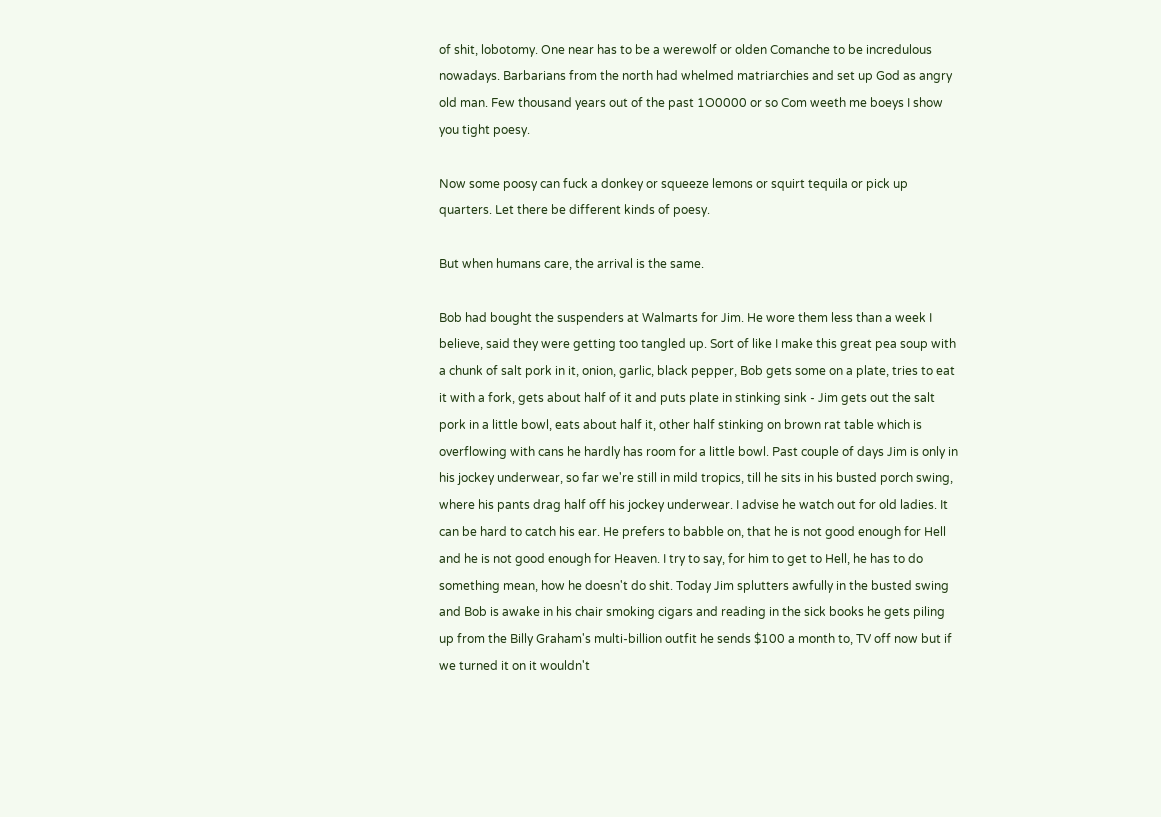of shit, lobotomy. One near has to be a werewolf or olden Comanche to be incredulous nowadays. Barbarians from the north had whelmed matriarchies and set up God as angry old man. Few thousand years out of the past 1O0000 or so Com weeth me boeys I show you tight poesy.

Now some poosy can fuck a donkey or squeeze lemons or squirt tequila or pick up quarters. Let there be different kinds of poesy.

But when humans care, the arrival is the same.

Bob had bought the suspenders at Walmarts for Jim. He wore them less than a week I believe, said they were getting too tangled up. Sort of like I make this great pea soup with a chunk of salt pork in it, onion, garlic, black pepper, Bob gets some on a plate, tries to eat it with a fork, gets about half of it and puts plate in stinking sink - Jim gets out the salt pork in a little bowl, eats about half it, other half stinking on brown rat table which is overflowing with cans he hardly has room for a little bowl. Past couple of days Jim is only in his jockey underwear, so far we're still in mild tropics, till he sits in his busted porch swing, where his pants drag half off his jockey underwear. I advise he watch out for old ladies. It can be hard to catch his ear. He prefers to babble on, that he is not good enough for Hell and he is not good enough for Heaven. I try to say, for him to get to Hell, he has to do something mean, how he doesn't do shit. Today Jim splutters awfully in the busted swing and Bob is awake in his chair smoking cigars and reading in the sick books he gets piling up from the Billy Graham's multi-billion outfit he sends $100 a month to, TV off now but if we turned it on it wouldn't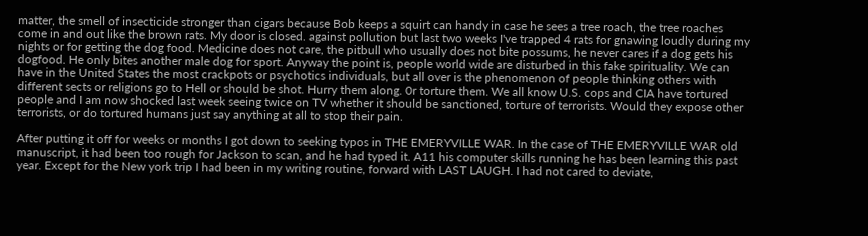matter, the smell of insecticide stronger than cigars because Bob keeps a squirt can handy in case he sees a tree roach, the tree roaches come in and out like the brown rats. My door is closed. against pollution but last two weeks I've trapped 4 rats for gnawing loudly during my nights or for getting the dog food. Medicine does not care, the pitbull who usually does not bite possums, he never cares if a dog gets his dogfood. He only bites another male dog for sport. Anyway the point is, people world wide are disturbed in this fake spirituality. We can have in the United States the most crackpots or psychotics individuals, but all over is the phenomenon of people thinking others with different sects or religions go to Hell or should be shot. Hurry them along. 0r torture them. We all know U.S. cops and CIA have tortured people and I am now shocked last week seeing twice on TV whether it should be sanctioned, torture of terrorists. Would they expose other terrorists, or do tortured humans just say anything at all to stop their pain.

After putting it off for weeks or months I got down to seeking typos in THE EMERYVILLE WAR. In the case of THE EMERYVILLE WAR old manuscript, it had been too rough for Jackson to scan, and he had typed it. A11 his computer skills running he has been learning this past year. Except for the New york trip I had been in my writing routine, forward with LAST LAUGH. I had not cared to deviate,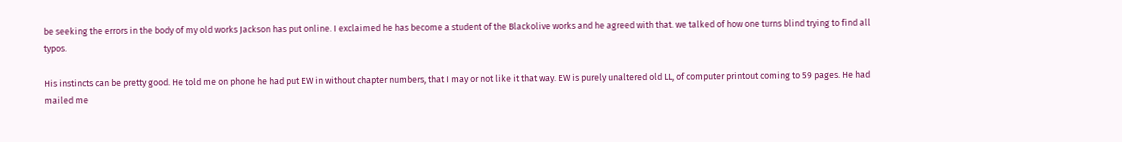be seeking the errors in the body of my old works Jackson has put online. I exclaimed he has become a student of the Blackolive works and he agreed with that. we talked of how one turns blind trying to find all typos.

His instincts can be pretty good. He told me on phone he had put EW in without chapter numbers, that I may or not like it that way. EW is purely unaltered old LL, of computer printout coming to 59 pages. He had mailed me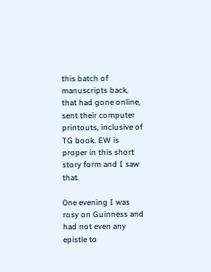this batch of manuscripts back, that had gone online, sent their computer printouts, inclusive of TG book. EW is proper in this short story form and I saw that.

0ne evening I was rosy on Guinness and had not even any epistle to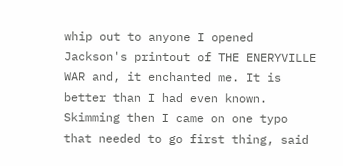whip out to anyone I opened Jackson's printout of THE ENERYVILLE WAR and, it enchanted me. It is better than I had even known. Skimming then I came on one typo that needed to go first thing, said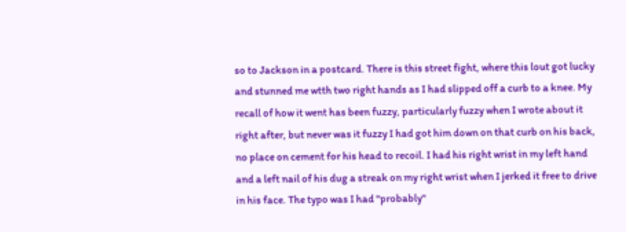so to Jackson in a postcard. There is this street fight, where this lout got lucky and stunned me wtth two right hands as I had slipped off a curb to a knee. My recall of how it went has been fuzzy, particularly fuzzy when I wrote about it right after, but never was it fuzzy I had got him down on that curb on his back, no place on cement for his head to recoil. I had his right wrist in my left hand and a left nail of his dug a streak on my right wrist when I jerked it free to drive in his face. The typo was I had "probably"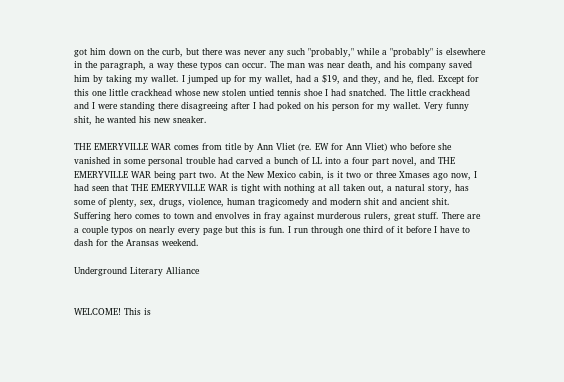got him down on the curb, but there was never any such "probably," while a "probably" is elsewhere in the paragraph, a way these typos can occur. The man was near death, and his company saved him by taking my wallet. I jumped up for my wallet, had a $19, and they, and he, fled. Except for this one little crackhead whose new stolen untied tennis shoe I had snatched. The little crackhead and I were standing there disagreeing after I had poked on his person for my wallet. Very funny shit, he wanted his new sneaker.

THE EMERYVILLE WAR comes from title by Ann Vliet (re. EW for Ann Vliet) who before she vanished in some personal trouble had carved a bunch of LL into a four part novel, and THE EMERYVILLE WAR being part two. At the New Mexico cabin, is it two or three Xmases ago now, I had seen that THE EMERYVILLE WAR is tight with nothing at all taken out, a natural story, has some of plenty, sex, drugs, violence, human tragicomedy and modern shit and ancient shit. Suffering hero comes to town and envolves in fray against murderous rulers, great stuff. There are a couple typos on nearly every page but this is fun. I run through one third of it before I have to dash for the Aransas weekend.

Underground Literary Alliance


WELCOME! This is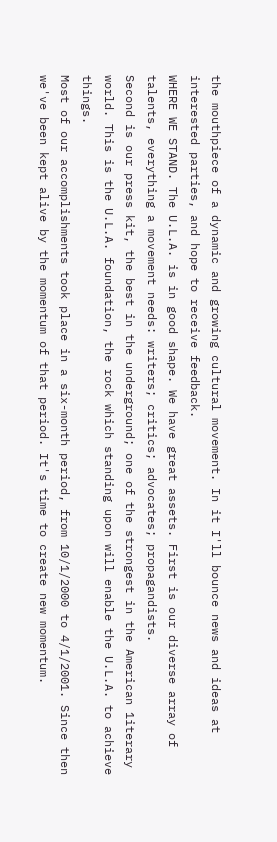the mouthpiece of a dynamic and growing cultural movement. In it I'll bounce news and ideas at interested parties, and hope to receive feedback.
WHERE WE STAND. The U.L.A. is in good shape. We have great assets. First is our diverse array of talents, everything a movement needs: writers; critics; advocates; propagandists.
Second is our press kit, the best in the underground; one of the strongest in the American 1iterary world. This is the U.L.A. foundation, the rock which standing upon will enable the U.L.A. to achieve things.
Most of our accomplishments took place in a six-month period, from 10/1/2000 to 4/1/2001. Since then we've been kept alive by the momentum of that period. It's time to create new momentum.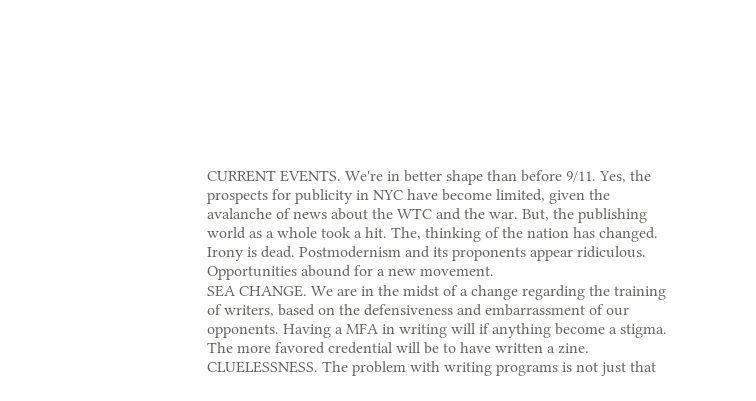CURRENT EVENTS. We're in better shape than before 9/11. Yes, the prospects for publicity in NYC have become limited, given the avalanche of news about the WTC and the war. But, the publishing world as a whole took a hit. The, thinking of the nation has changed. Irony is dead. Postmodernism and its proponents appear ridiculous. Opportunities abound for a new movement.
SEA CHANGE. We are in the midst of a change regarding the training of writers, based on the defensiveness and embarrassment of our opponents. Having a MFA in writing will if anything become a stigma. The more favored credential will be to have written a zine.
CLUELESSNESS. The problem with writing programs is not just that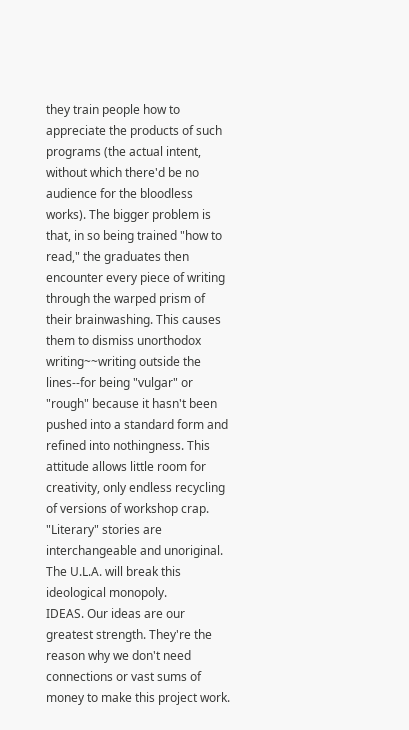they train people how to appreciate the products of such programs (the actual intent, without which there'd be no audience for the bloodless works). The bigger problem is that, in so being trained "how to read," the graduates then encounter every piece of writing through the warped prism of their brainwashing. This causes them to dismiss unorthodox writing~~writing outside the lines--for being "vulgar" or "rough" because it hasn't been pushed into a standard form and refined into nothingness. This attitude allows little room for creativity, only endless recycling of versions of workshop crap. "Literary" stories are interchangeable and unoriginal. The U.L.A. will break this ideological monopoly.
IDEAS. Our ideas are our greatest strength. They're the reason why we don't need connections or vast sums of money to make this project work.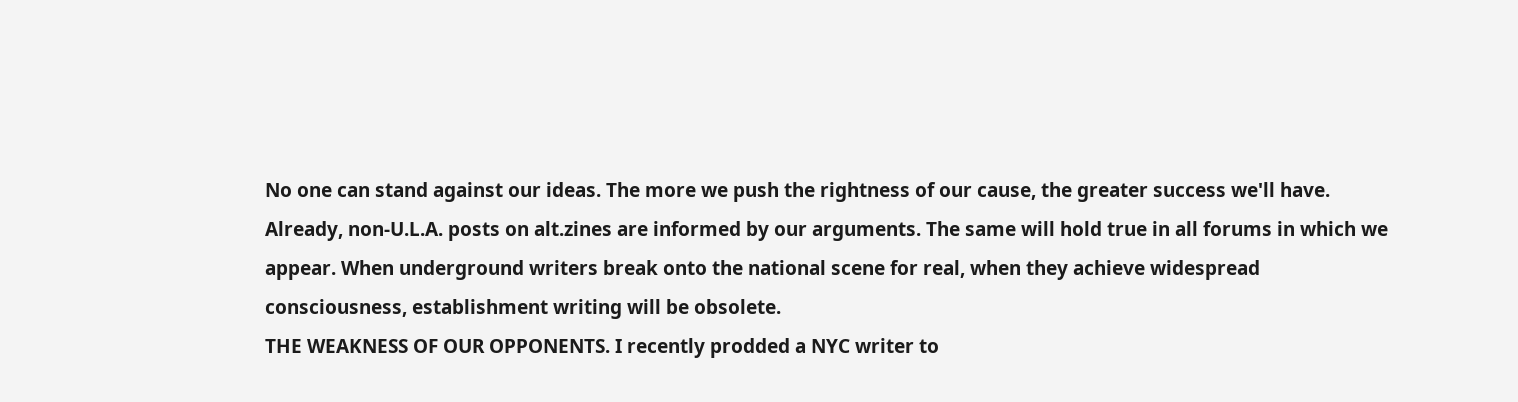No one can stand against our ideas. The more we push the rightness of our cause, the greater success we'll have. Already, non-U.L.A. posts on alt.zines are informed by our arguments. The same will hold true in all forums in which we appear. When underground writers break onto the national scene for real, when they achieve widespread consciousness, establishment writing will be obsolete.
THE WEAKNESS OF OUR OPPONENTS. I recently prodded a NYC writer to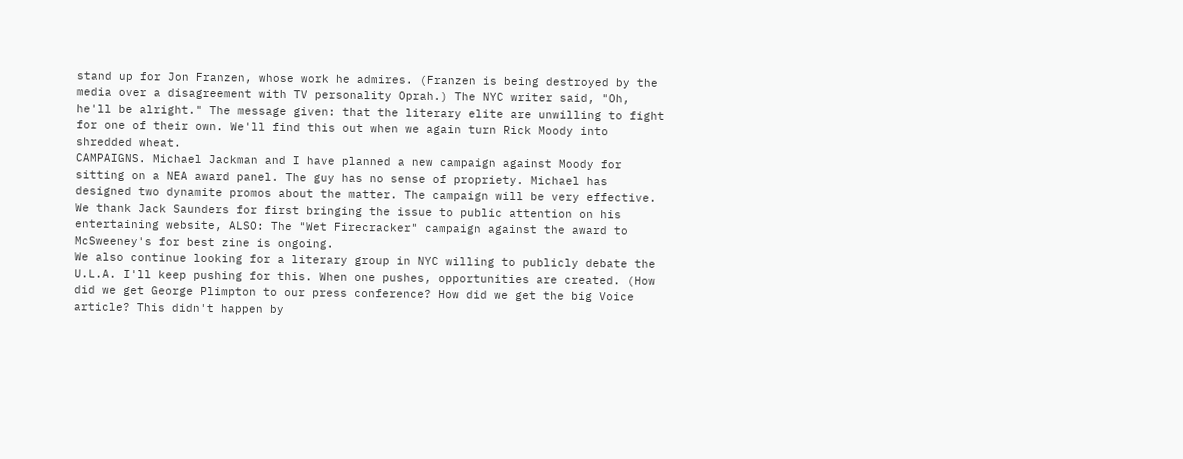stand up for Jon Franzen, whose work he admires. (Franzen is being destroyed by the media over a disagreement with TV personality Oprah.) The NYC writer said, "Oh, he'll be alright." The message given: that the literary elite are unwilling to fight for one of their own. We'll find this out when we again turn Rick Moody into shredded wheat.
CAMPAIGNS. Michael Jackman and I have planned a new campaign against Moody for sitting on a NEA award panel. The guy has no sense of propriety. Michael has designed two dynamite promos about the matter. The campaign will be very effective. We thank Jack Saunders for first bringing the issue to public attention on his entertaining website, ALSO: The "Wet Firecracker" campaign against the award to McSweeney's for best zine is ongoing.
We also continue looking for a literary group in NYC willing to publicly debate the U.L.A. I'll keep pushing for this. When one pushes, opportunities are created. (How did we get George Plimpton to our press conference? How did we get the big Voice article? This didn't happen by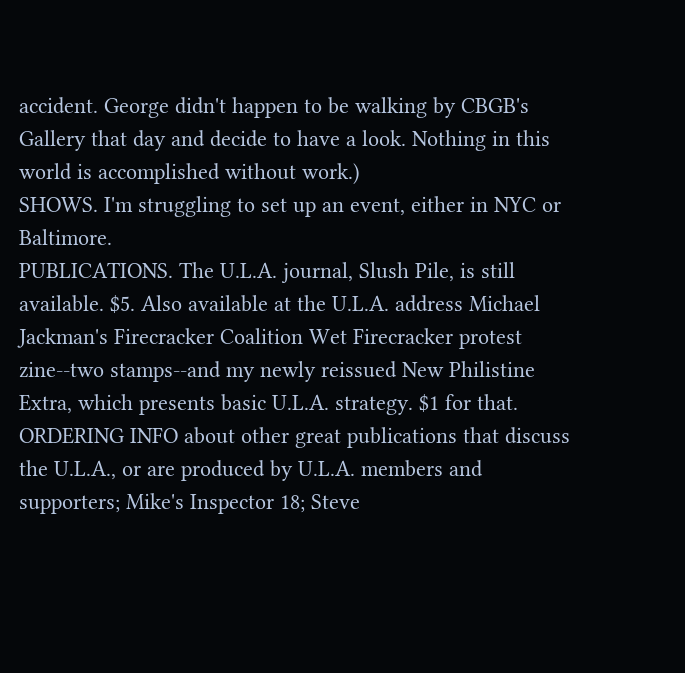accident. George didn't happen to be walking by CBGB's Gallery that day and decide to have a look. Nothing in this world is accomplished without work.)
SHOWS. I'm struggling to set up an event, either in NYC or Baltimore.
PUBLICATIONS. The U.L.A. journal, Slush Pile, is still available. $5. Also available at the U.L.A. address Michael Jackman's Firecracker Coalition Wet Firecracker protest zine--two stamps--and my newly reissued New Philistine Extra, which presents basic U.L.A. strategy. $1 for that. ORDERING INFO about other great publications that discuss the U.L.A., or are produced by U.L.A. members and supporters; Mike's Inspector 18; Steve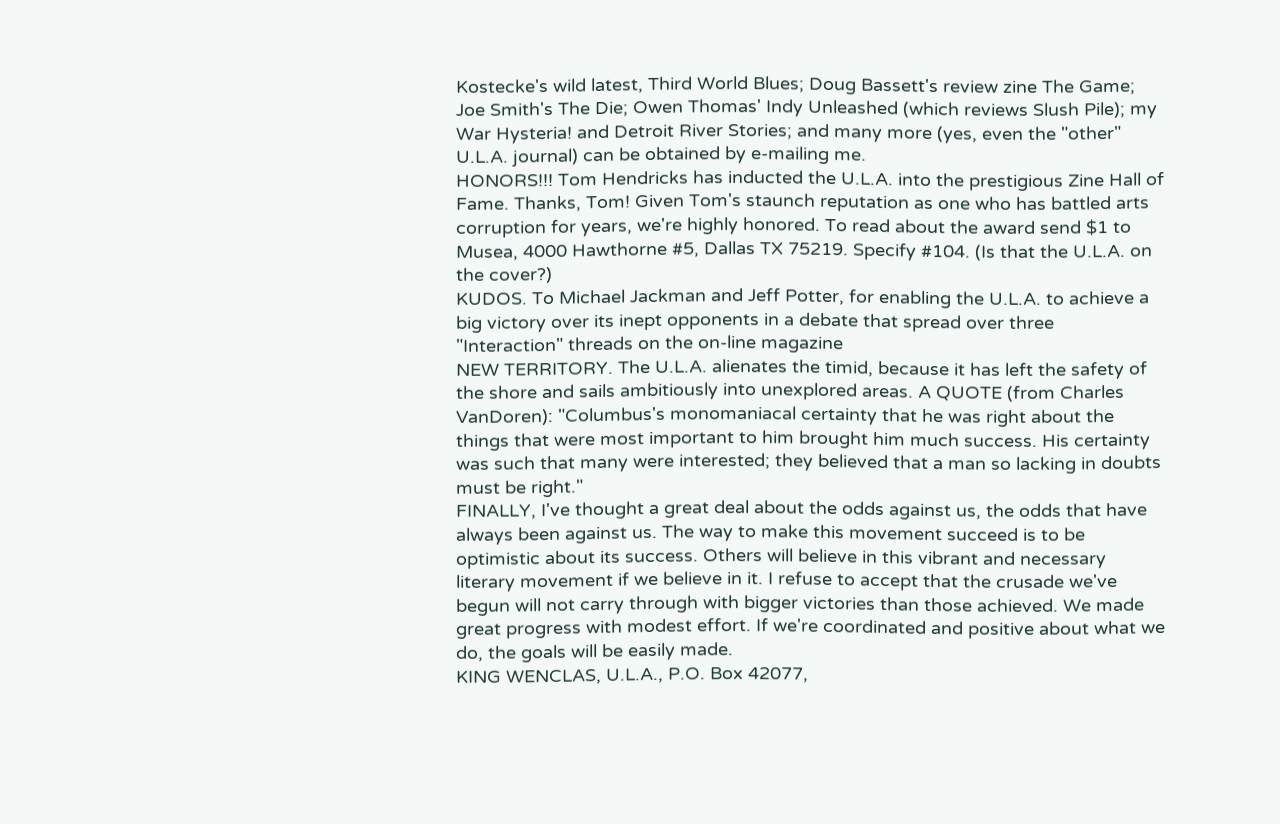Kostecke's wild latest, Third World Blues; Doug Bassett's review zine The Game; Joe Smith's The Die; Owen Thomas' Indy Unleashed (which reviews Slush Pile); my War Hysteria! and Detroit River Stories; and many more (yes, even the "other" U.L.A. journal) can be obtained by e-mailing me.
HONORS!!! Tom Hendricks has inducted the U.L.A. into the prestigious Zine Hall of Fame. Thanks, Tom! Given Tom's staunch reputation as one who has battled arts corruption for years, we're highly honored. To read about the award send $1 to Musea, 4000 Hawthorne #5, Dallas TX 75219. Specify #104. (Is that the U.L.A. on the cover?)
KUDOS. To Michael Jackman and Jeff Potter, for enabling the U.L.A. to achieve a big victory over its inept opponents in a debate that spread over three "Interaction" threads on the on-line magazine
NEW TERRITORY. The U.L.A. alienates the timid, because it has left the safety of the shore and sails ambitiously into unexplored areas. A QUOTE (from Charles VanDoren): "Columbus's monomaniacal certainty that he was right about the things that were most important to him brought him much success. His certainty was such that many were interested; they believed that a man so lacking in doubts must be right."
FINALLY, I've thought a great deal about the odds against us, the odds that have always been against us. The way to make this movement succeed is to be optimistic about its success. Others will believe in this vibrant and necessary literary movement if we believe in it. I refuse to accept that the crusade we've begun will not carry through with bigger victories than those achieved. We made great progress with modest effort. If we're coordinated and positive about what we do, the goals will be easily made.
KING WENCLAS, U.L.A., P.O. Box 42077,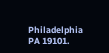Philadelphia PA 19101.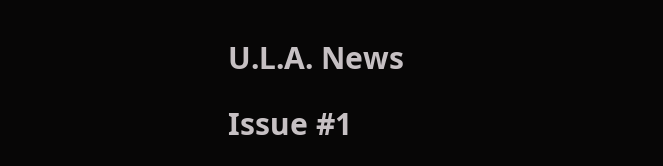U.L.A. News

Issue #1